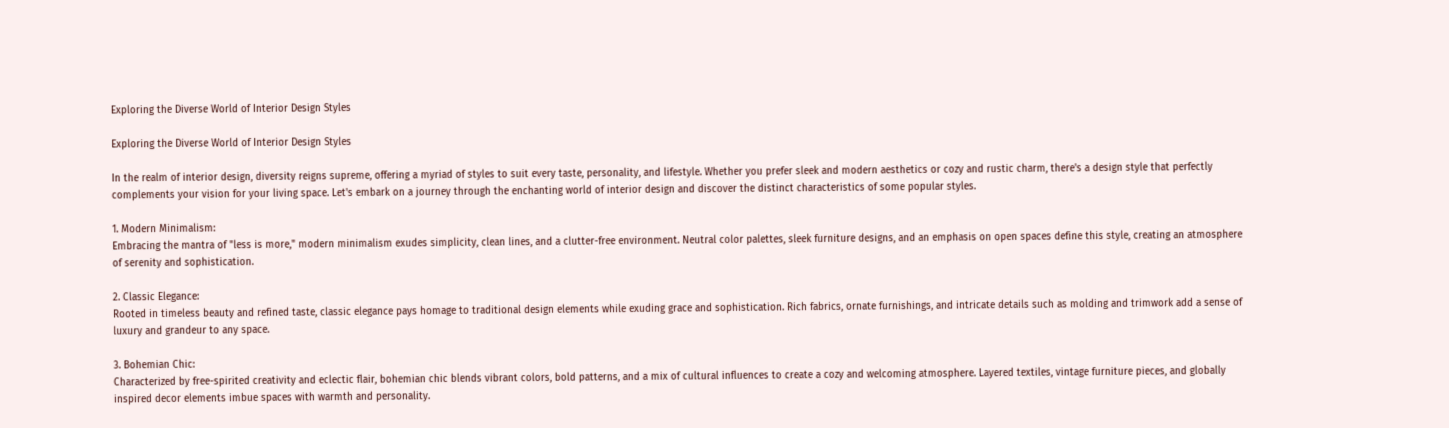Exploring the Diverse World of Interior Design Styles

Exploring the Diverse World of Interior Design Styles

In the realm of interior design, diversity reigns supreme, offering a myriad of styles to suit every taste, personality, and lifestyle. Whether you prefer sleek and modern aesthetics or cozy and rustic charm, there's a design style that perfectly complements your vision for your living space. Let's embark on a journey through the enchanting world of interior design and discover the distinct characteristics of some popular styles.

1. Modern Minimalism:
Embracing the mantra of "less is more," modern minimalism exudes simplicity, clean lines, and a clutter-free environment. Neutral color palettes, sleek furniture designs, and an emphasis on open spaces define this style, creating an atmosphere of serenity and sophistication.

2. Classic Elegance:
Rooted in timeless beauty and refined taste, classic elegance pays homage to traditional design elements while exuding grace and sophistication. Rich fabrics, ornate furnishings, and intricate details such as molding and trimwork add a sense of luxury and grandeur to any space.

3. Bohemian Chic:
Characterized by free-spirited creativity and eclectic flair, bohemian chic blends vibrant colors, bold patterns, and a mix of cultural influences to create a cozy and welcoming atmosphere. Layered textiles, vintage furniture pieces, and globally inspired decor elements imbue spaces with warmth and personality.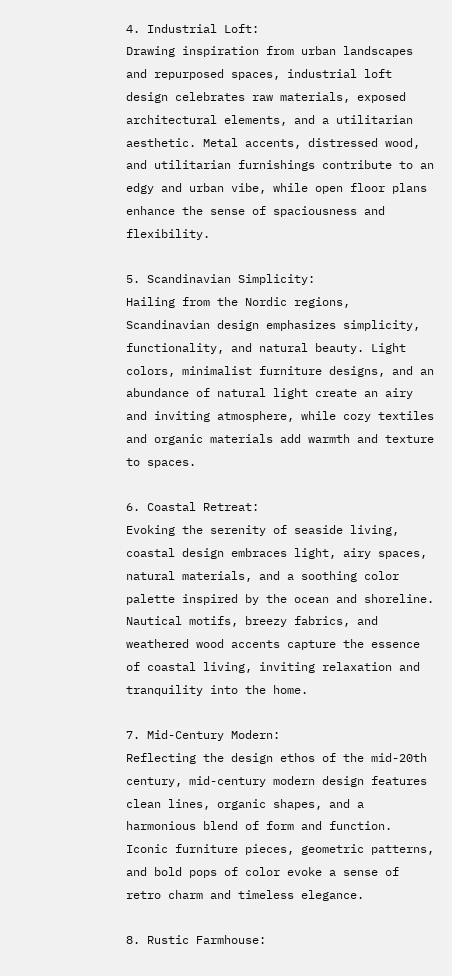4. Industrial Loft:
Drawing inspiration from urban landscapes and repurposed spaces, industrial loft design celebrates raw materials, exposed architectural elements, and a utilitarian aesthetic. Metal accents, distressed wood, and utilitarian furnishings contribute to an edgy and urban vibe, while open floor plans enhance the sense of spaciousness and flexibility.

5. Scandinavian Simplicity:
Hailing from the Nordic regions, Scandinavian design emphasizes simplicity, functionality, and natural beauty. Light colors, minimalist furniture designs, and an abundance of natural light create an airy and inviting atmosphere, while cozy textiles and organic materials add warmth and texture to spaces.

6. Coastal Retreat:
Evoking the serenity of seaside living, coastal design embraces light, airy spaces, natural materials, and a soothing color palette inspired by the ocean and shoreline. Nautical motifs, breezy fabrics, and weathered wood accents capture the essence of coastal living, inviting relaxation and tranquility into the home.

7. Mid-Century Modern:
Reflecting the design ethos of the mid-20th century, mid-century modern design features clean lines, organic shapes, and a harmonious blend of form and function. Iconic furniture pieces, geometric patterns, and bold pops of color evoke a sense of retro charm and timeless elegance.

8. Rustic Farmhouse: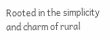Rooted in the simplicity and charm of rural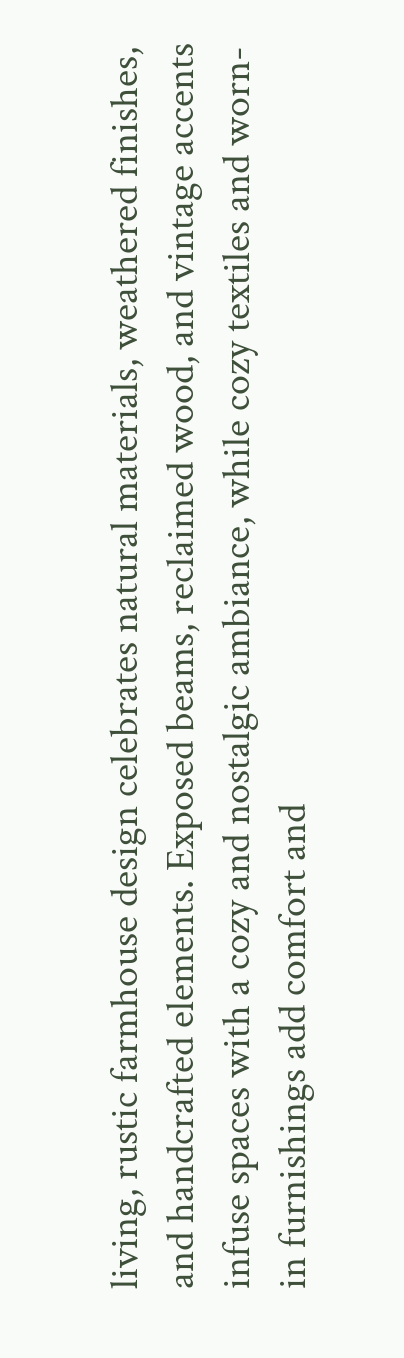living, rustic farmhouse design celebrates natural materials, weathered finishes, and handcrafted elements. Exposed beams, reclaimed wood, and vintage accents infuse spaces with a cozy and nostalgic ambiance, while cozy textiles and worn-in furnishings add comfort and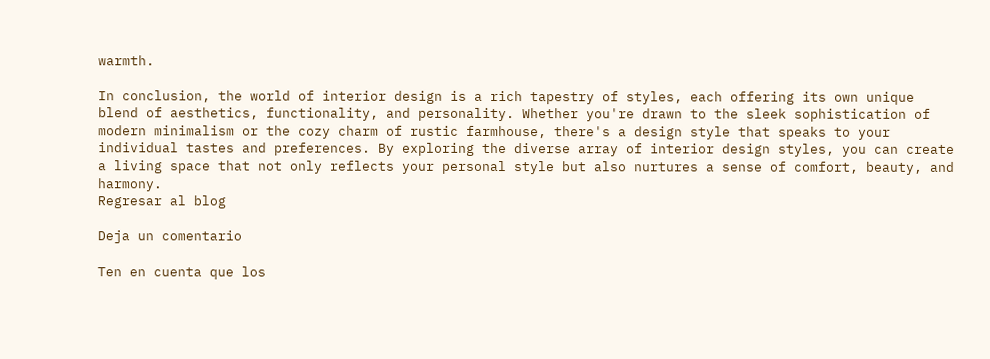warmth.

In conclusion, the world of interior design is a rich tapestry of styles, each offering its own unique blend of aesthetics, functionality, and personality. Whether you're drawn to the sleek sophistication of modern minimalism or the cozy charm of rustic farmhouse, there's a design style that speaks to your individual tastes and preferences. By exploring the diverse array of interior design styles, you can create a living space that not only reflects your personal style but also nurtures a sense of comfort, beauty, and harmony.
Regresar al blog

Deja un comentario

Ten en cuenta que los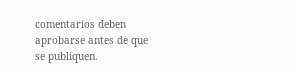comentarios deben aprobarse antes de que se publiquen.